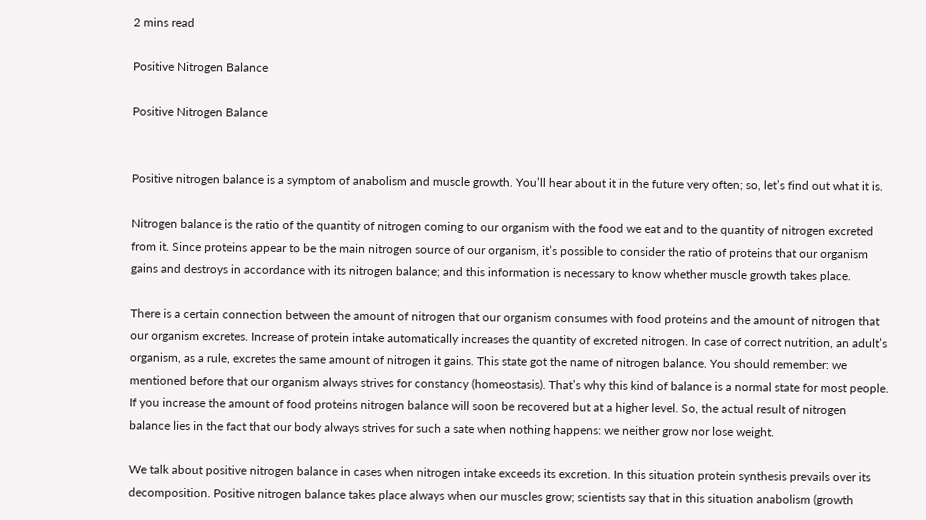2 mins read

Positive Nitrogen Balance

Positive Nitrogen Balance


Positive nitrogen balance is a symptom of anabolism and muscle growth. You’ll hear about it in the future very often; so, let’s find out what it is.

Nitrogen balance is the ratio of the quantity of nitrogen coming to our organism with the food we eat and to the quantity of nitrogen excreted from it. Since proteins appear to be the main nitrogen source of our organism, it’s possible to consider the ratio of proteins that our organism gains and destroys in accordance with its nitrogen balance; and this information is necessary to know whether muscle growth takes place.

There is a certain connection between the amount of nitrogen that our organism consumes with food proteins and the amount of nitrogen that our organism excretes. Increase of protein intake automatically increases the quantity of excreted nitrogen. In case of correct nutrition, an adult’s organism, as a rule, excretes the same amount of nitrogen it gains. This state got the name of nitrogen balance. You should remember: we mentioned before that our organism always strives for constancy (homeostasis). That’s why this kind of balance is a normal state for most people. If you increase the amount of food proteins nitrogen balance will soon be recovered but at a higher level. So, the actual result of nitrogen balance lies in the fact that our body always strives for such a sate when nothing happens: we neither grow nor lose weight.

We talk about positive nitrogen balance in cases when nitrogen intake exceeds its excretion. In this situation protein synthesis prevails over its decomposition. Positive nitrogen balance takes place always when our muscles grow; scientists say that in this situation anabolism (growth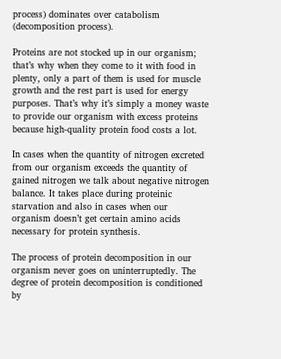process) dominates over catabolism (decomposition process).

Proteins are not stocked up in our organism; that’s why when they come to it with food in plenty, only a part of them is used for muscle growth and the rest part is used for energy purposes. That’s why it’s simply a money waste to provide our organism with excess proteins because high-quality protein food costs a lot.

In cases when the quantity of nitrogen excreted from our organism exceeds the quantity of gained nitrogen we talk about negative nitrogen balance. It takes place during proteinic starvation and also in cases when our organism doesn’t get certain amino acids necessary for protein synthesis.

The process of protein decomposition in our organism never goes on uninterruptedly. The degree of protein decomposition is conditioned by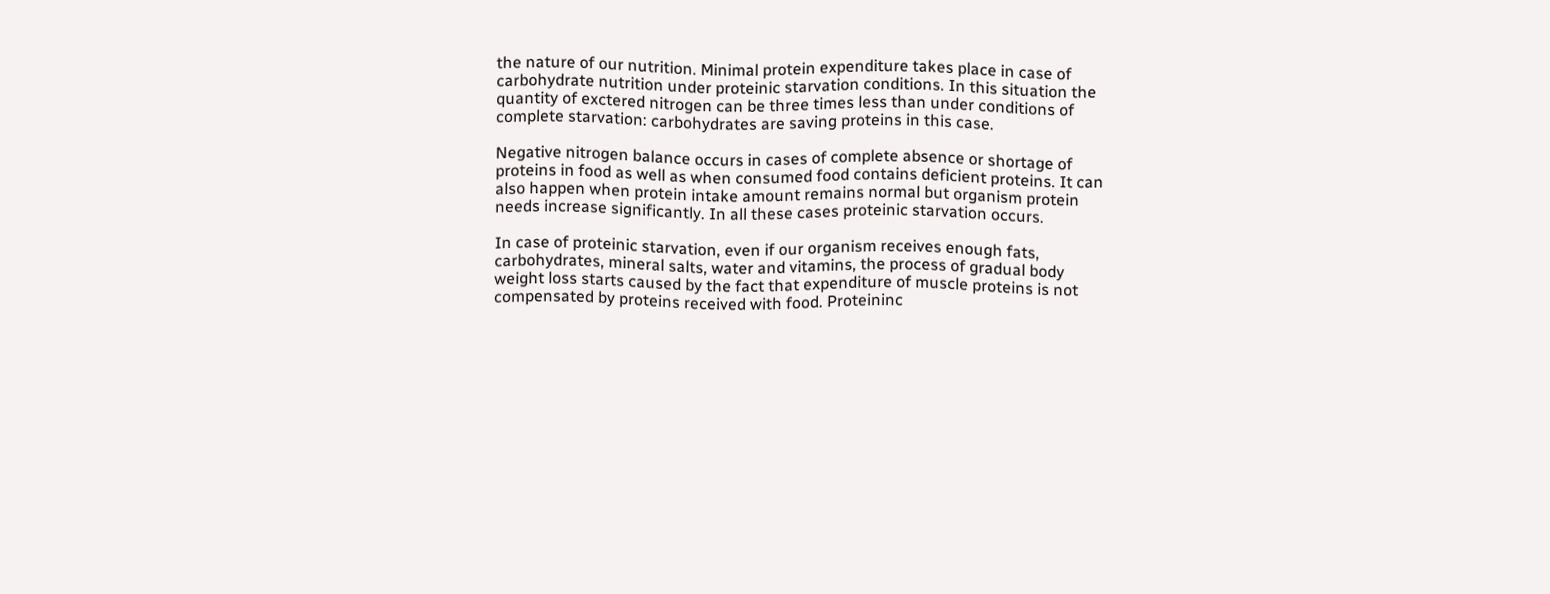the nature of our nutrition. Minimal protein expenditure takes place in case of carbohydrate nutrition under proteinic starvation conditions. In this situation the quantity of exctered nitrogen can be three times less than under conditions of complete starvation: carbohydrates are saving proteins in this case.

Negative nitrogen balance occurs in cases of complete absence or shortage of proteins in food as well as when consumed food contains deficient proteins. It can also happen when protein intake amount remains normal but organism protein needs increase significantly. In all these cases proteinic starvation occurs.

In case of proteinic starvation, even if our organism receives enough fats, carbohydrates, mineral salts, water and vitamins, the process of gradual body weight loss starts caused by the fact that expenditure of muscle proteins is not compensated by proteins received with food. Proteininc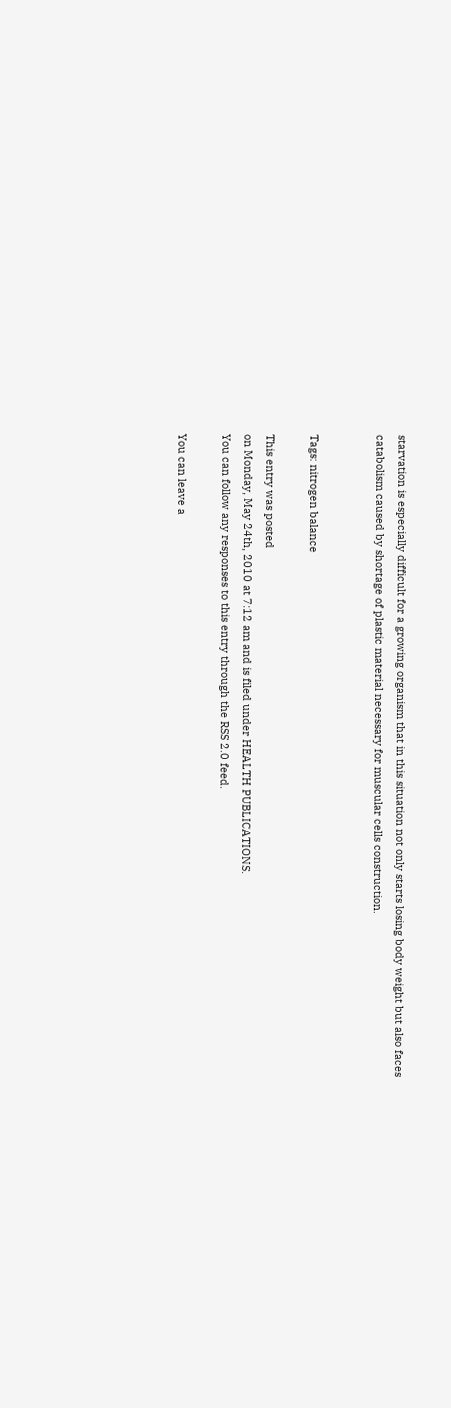starvation is especially difficult for a growing organism that in this situation not only starts losing body weight but also faces catabolism caused by shortage of plastic material necessary for muscular cells construction.


Tags: nitrogen balance

This entry was posted
on Monday, May 24th, 2010 at 7:12 am and is filed under HEALTH PUBLICATIONS.
You can follow any responses to this entry through the RSS 2.0 feed.

You can leave a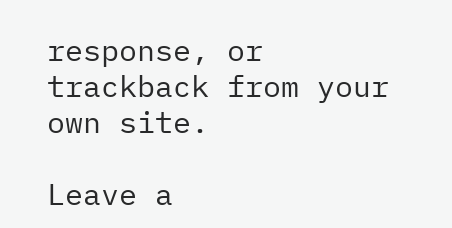response, or trackback from your own site.

Leave a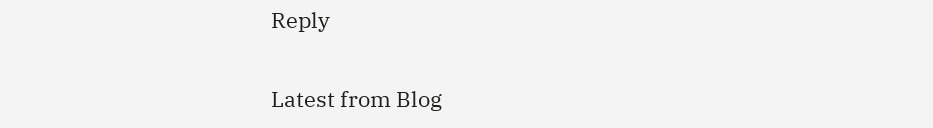Reply

Latest from Blog